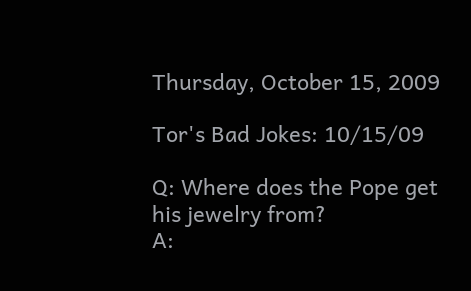Thursday, October 15, 2009

Tor's Bad Jokes: 10/15/09

Q: Where does the Pope get his jewelry from?
A: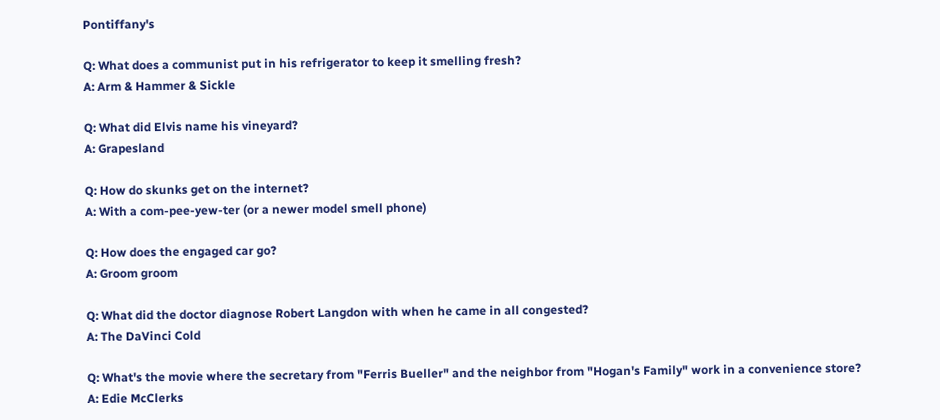Pontiffany's

Q: What does a communist put in his refrigerator to keep it smelling fresh?
A: Arm & Hammer & Sickle

Q: What did Elvis name his vineyard?
A: Grapesland

Q: How do skunks get on the internet?
A: With a com-pee-yew-ter (or a newer model smell phone)

Q: How does the engaged car go?
A: Groom groom

Q: What did the doctor diagnose Robert Langdon with when he came in all congested?
A: The DaVinci Cold

Q: What's the movie where the secretary from "Ferris Bueller" and the neighbor from "Hogan's Family" work in a convenience store?
A: Edie McClerks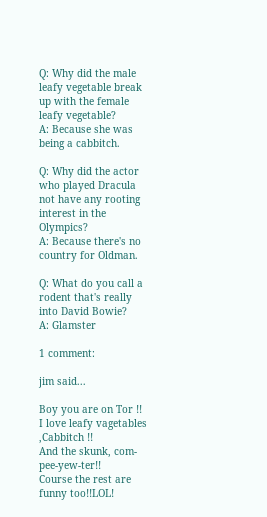Q: Why did the male leafy vegetable break up with the female leafy vegetable?
A: Because she was being a cabbitch.

Q: Why did the actor who played Dracula not have any rooting interest in the Olympics?
A: Because there's no country for Oldman.

Q: What do you call a rodent that's really into David Bowie?
A: Glamster

1 comment:

jim said...

Boy you are on Tor !!
I love leafy vagetables ,Cabbitch !!
And the skunk, com-pee-yew-ter!!
Course the rest are funny too!!LOL!